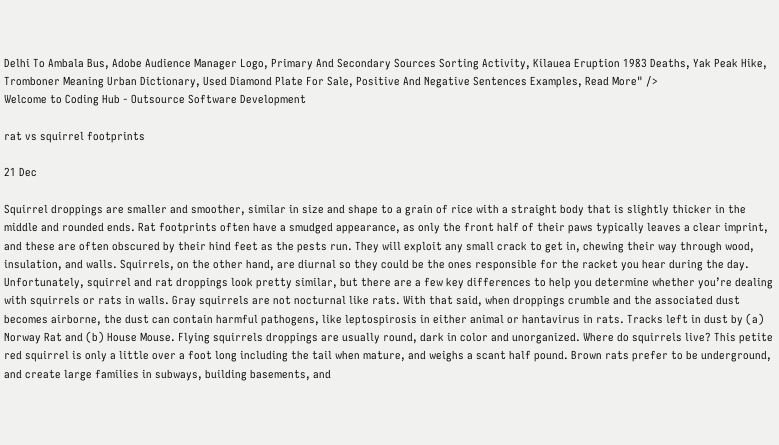Delhi To Ambala Bus, Adobe Audience Manager Logo, Primary And Secondary Sources Sorting Activity, Kilauea Eruption 1983 Deaths, Yak Peak Hike, Tromboner Meaning Urban Dictionary, Used Diamond Plate For Sale, Positive And Negative Sentences Examples, Read More" />
Welcome to Coding Hub - Outsource Software Development

rat vs squirrel footprints

21 Dec

Squirrel droppings are smaller and smoother, similar in size and shape to a grain of rice with a straight body that is slightly thicker in the middle and rounded ends. Rat footprints often have a smudged appearance, as only the front half of their paws typically leaves a clear imprint, and these are often obscured by their hind feet as the pests run. They will exploit any small crack to get in, chewing their way through wood, insulation, and walls. Squirrels, on the other hand, are diurnal so they could be the ones responsible for the racket you hear during the day. Unfortunately, squirrel and rat droppings look pretty similar, but there are a few key differences to help you determine whether you’re dealing with squirrels or rats in walls. Gray squirrels are not nocturnal like rats. With that said, when droppings crumble and the associated dust becomes airborne, the dust can contain harmful pathogens, like leptospirosis in either animal or hantavirus in rats. Tracks left in dust by (a) Norway Rat and (b) House Mouse. Flying squirrels droppings are usually round, dark in color and unorganized. Where do squirrels live? This petite red squirrel is only a little over a foot long including the tail when mature, and weighs a scant half pound. Brown rats prefer to be underground, and create large families in subways, building basements, and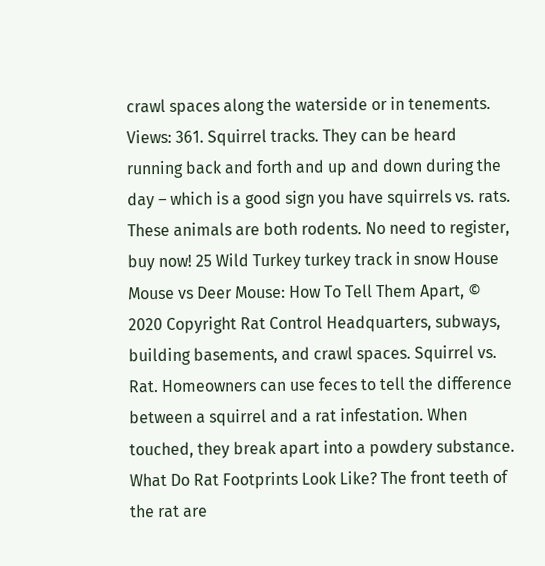crawl spaces along the waterside or in tenements. Views: 361. Squirrel tracks. They can be heard running back and forth and up and down during the day – which is a good sign you have squirrels vs. rats. These animals are both rodents. No need to register, buy now! 25 Wild Turkey turkey track in snow House Mouse vs Deer Mouse: How To Tell Them Apart, © 2020 Copyright Rat Control Headquarters, subways, building basements, and crawl spaces. Squirrel vs. Rat. Homeowners can use feces to tell the difference between a squirrel and a rat infestation. When touched, they break apart into a powdery substance. What Do Rat Footprints Look Like? The front teeth of the rat are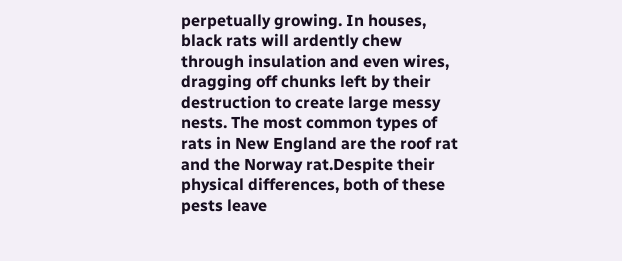perpetually growing. In houses, black rats will ardently chew through insulation and even wires, dragging off chunks left by their destruction to create large messy nests. The most common types of rats in New England are the roof rat and the Norway rat.Despite their physical differences, both of these pests leave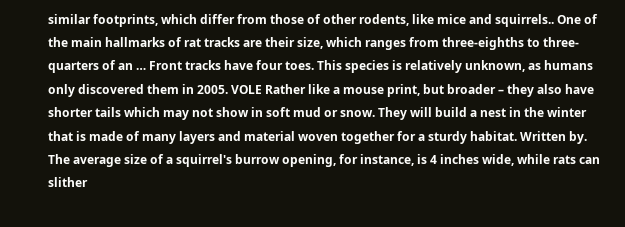similar footprints, which differ from those of other rodents, like mice and squirrels.. One of the main hallmarks of rat tracks are their size, which ranges from three-eighths to three-quarters of an … Front tracks have four toes. This species is relatively unknown, as humans only discovered them in 2005. VOLE Rather like a mouse print, but broader – they also have shorter tails which may not show in soft mud or snow. They will build a nest in the winter that is made of many layers and material woven together for a sturdy habitat. Written by. The average size of a squirrel's burrow opening, for instance, is 4 inches wide, while rats can slither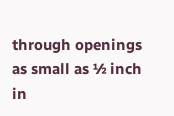through openings as small as ½ inch in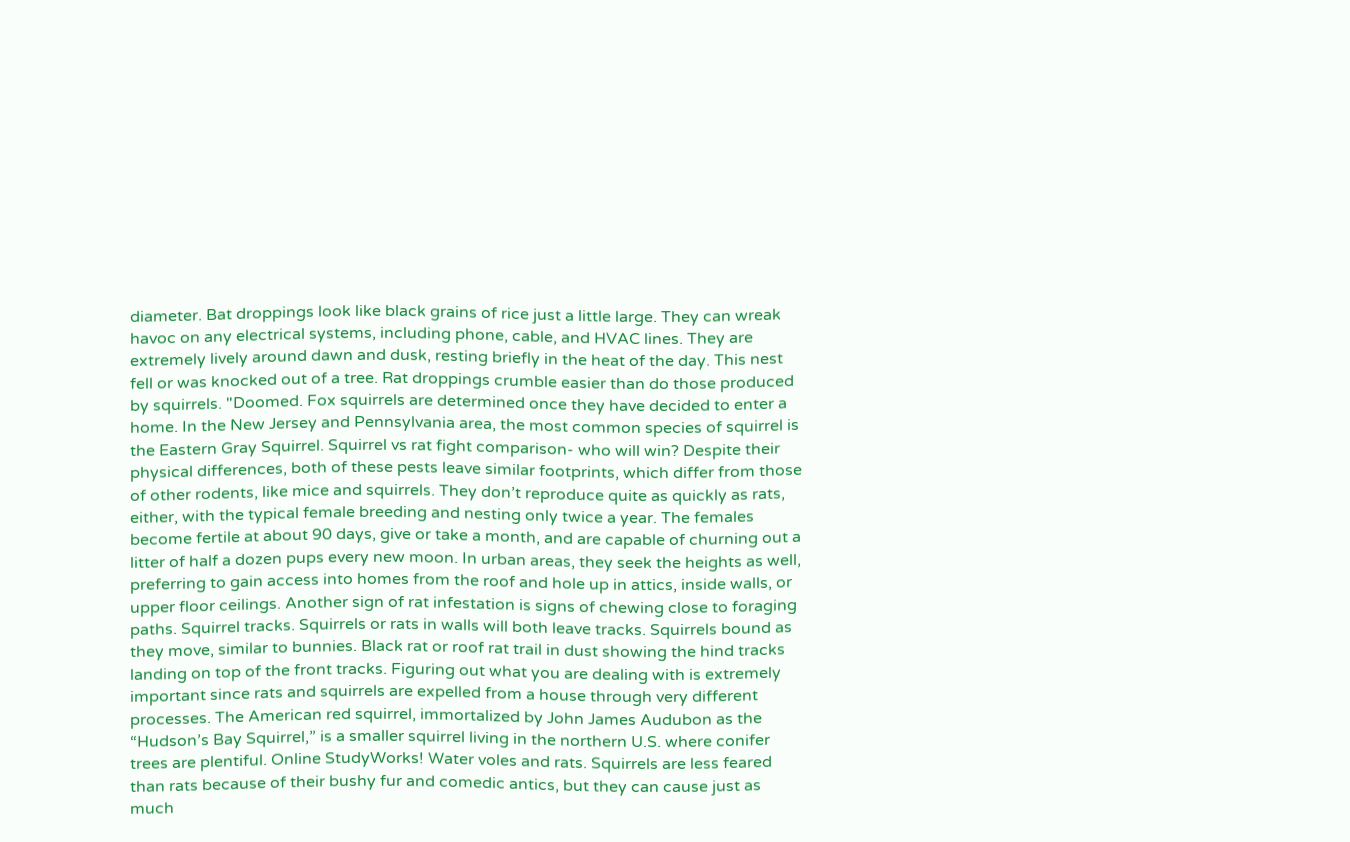diameter. Bat droppings look like black grains of rice just a little large. They can wreak havoc on any electrical systems, including phone, cable, and HVAC lines. They are extremely lively around dawn and dusk, resting briefly in the heat of the day. This nest fell or was knocked out of a tree. Rat droppings crumble easier than do those produced by squirrels. "Doomed. Fox squirrels are determined once they have decided to enter a home. In the New Jersey and Pennsylvania area, the most common species of squirrel is the Eastern Gray Squirrel. Squirrel vs rat fight comparison- who will win? Despite their physical differences, both of these pests leave similar footprints, which differ from those of other rodents, like mice and squirrels. They don’t reproduce quite as quickly as rats, either, with the typical female breeding and nesting only twice a year. The females become fertile at about 90 days, give or take a month, and are capable of churning out a litter of half a dozen pups every new moon. In urban areas, they seek the heights as well, preferring to gain access into homes from the roof and hole up in attics, inside walls, or upper floor ceilings. Another sign of rat infestation is signs of chewing close to foraging paths. Squirrel tracks. Squirrels or rats in walls will both leave tracks. Squirrels bound as they move, similar to bunnies. Black rat or roof rat trail in dust showing the hind tracks landing on top of the front tracks. Figuring out what you are dealing with is extremely important since rats and squirrels are expelled from a house through very different processes. The American red squirrel, immortalized by John James Audubon as the “Hudson’s Bay Squirrel,” is a smaller squirrel living in the northern U.S. where conifer trees are plentiful. Online StudyWorks! Water voles and rats. Squirrels are less feared than rats because of their bushy fur and comedic antics, but they can cause just as much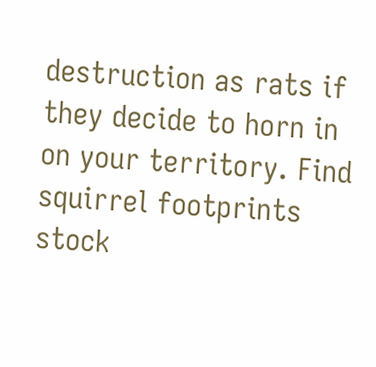destruction as rats if they decide to horn in on your territory. Find squirrel footprints stock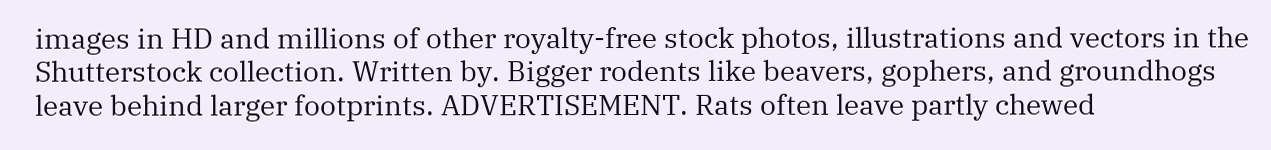images in HD and millions of other royalty-free stock photos, illustrations and vectors in the Shutterstock collection. Written by. Bigger rodents like beavers, gophers, and groundhogs leave behind larger footprints. ADVERTISEMENT. Rats often leave partly chewed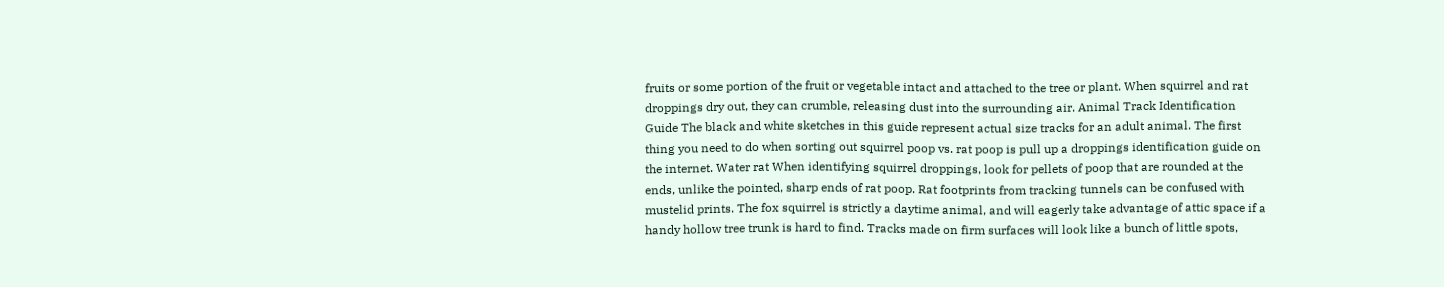fruits or some portion of the fruit or vegetable intact and attached to the tree or plant. When squirrel and rat droppings dry out, they can crumble, releasing dust into the surrounding air. Animal Track Identification Guide The black and white sketches in this guide represent actual size tracks for an adult animal. The first thing you need to do when sorting out squirrel poop vs. rat poop is pull up a droppings identification guide on the internet. Water rat When identifying squirrel droppings, look for pellets of poop that are rounded at the ends, unlike the pointed, sharp ends of rat poop. Rat footprints from tracking tunnels can be confused with mustelid prints. The fox squirrel is strictly a daytime animal, and will eagerly take advantage of attic space if a handy hollow tree trunk is hard to find. Tracks made on firm surfaces will look like a bunch of little spots,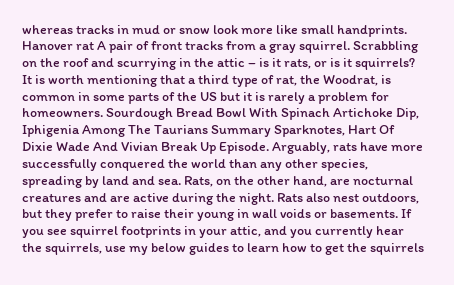whereas tracks in mud or snow look more like small handprints. Hanover rat A pair of front tracks from a gray squirrel. Scrabbling on the roof and scurrying in the attic – is it rats, or is it squirrels? It is worth mentioning that a third type of rat, the Woodrat, is common in some parts of the US but it is rarely a problem for homeowners. Sourdough Bread Bowl With Spinach Artichoke Dip, Iphigenia Among The Taurians Summary Sparknotes, Hart Of Dixie Wade And Vivian Break Up Episode. Arguably, rats have more successfully conquered the world than any other species, spreading by land and sea. Rats, on the other hand, are nocturnal creatures and are active during the night. Rats also nest outdoors, but they prefer to raise their young in wall voids or basements. If you see squirrel footprints in your attic, and you currently hear the squirrels, use my below guides to learn how to get the squirrels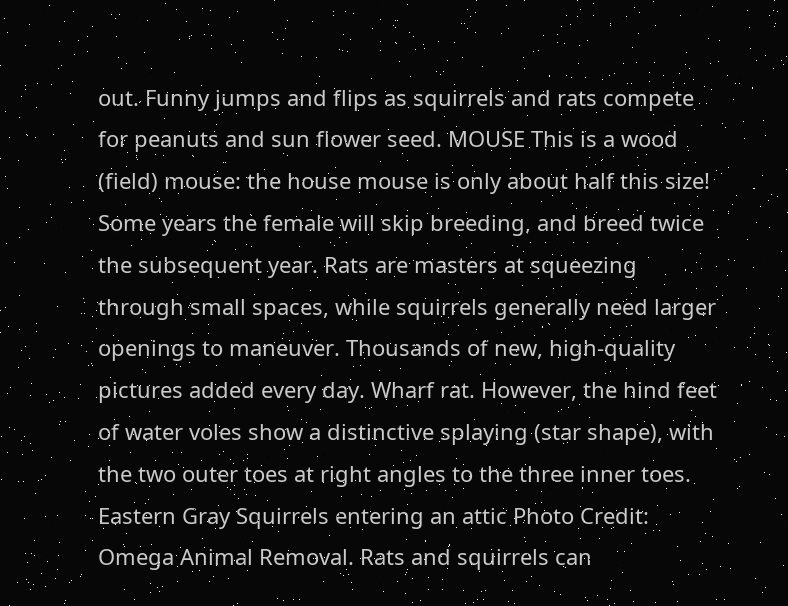out. Funny jumps and flips as squirrels and rats compete for peanuts and sun flower seed. MOUSE This is a wood (field) mouse: the house mouse is only about half this size! Some years the female will skip breeding, and breed twice the subsequent year. Rats are masters at squeezing through small spaces, while squirrels generally need larger openings to maneuver. Thousands of new, high-quality pictures added every day. Wharf rat. However, the hind feet of water voles show a distinctive splaying (star shape), with the two outer toes at right angles to the three inner toes. Eastern Gray Squirrels entering an attic Photo Credit: Omega Animal Removal. Rats and squirrels can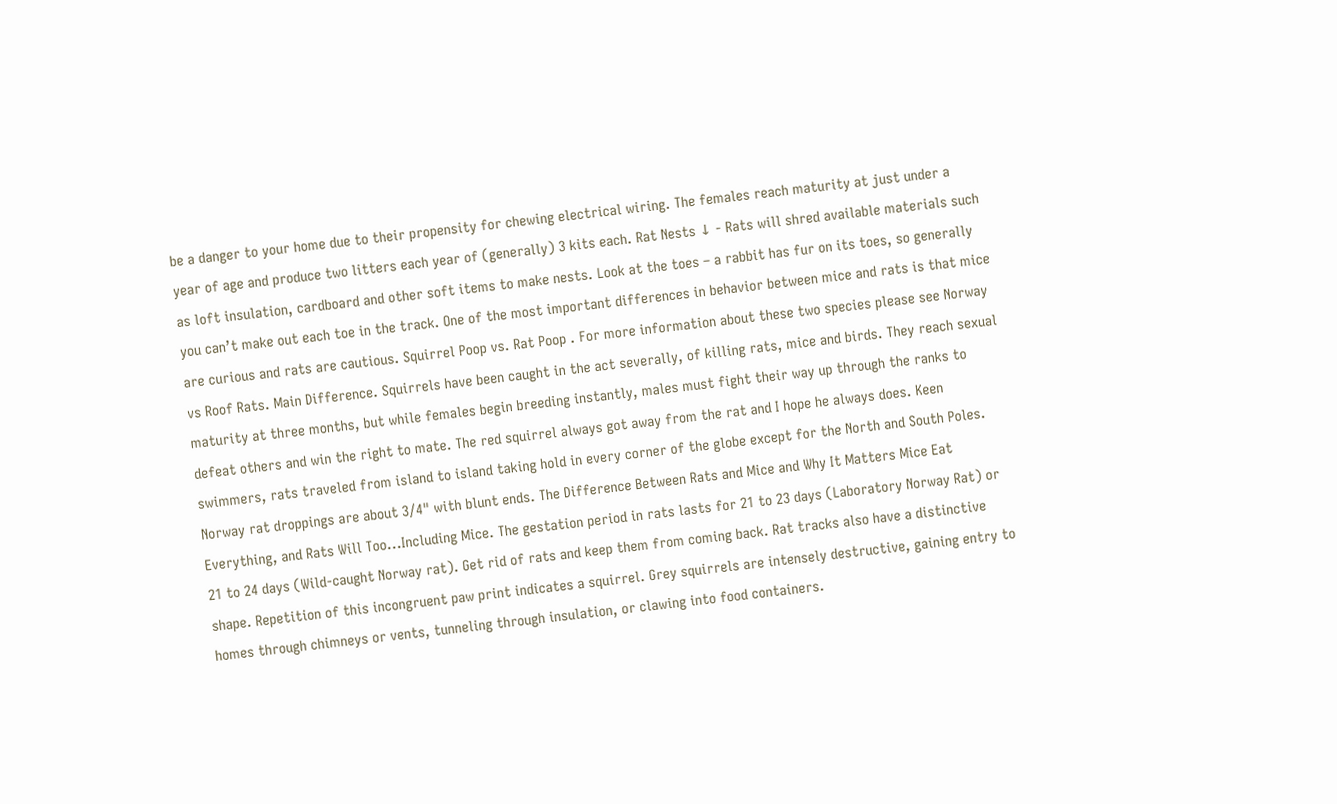be a danger to your home due to their propensity for chewing electrical wiring. The females reach maturity at just under a year of age and produce two litters each year of (generally) 3 kits each. Rat Nests ↓ - Rats will shred available materials such as loft insulation, cardboard and other soft items to make nests. Look at the toes – a rabbit has fur on its toes, so generally you can’t make out each toe in the track. One of the most important differences in behavior between mice and rats is that mice are curious and rats are cautious. Squirrel Poop vs. Rat Poop . For more information about these two species please see Norway vs Roof Rats. Main Difference. Squirrels have been caught in the act severally, of killing rats, mice and birds. They reach sexual maturity at three months, but while females begin breeding instantly, males must fight their way up through the ranks to defeat others and win the right to mate. The red squirrel always got away from the rat and I hope he always does. Keen swimmers, rats traveled from island to island taking hold in every corner of the globe except for the North and South Poles. Norway rat droppings are about 3/4" with blunt ends. The Difference Between Rats and Mice and Why It Matters Mice Eat Everything, and Rats Will Too...Including Mice. The gestation period in rats lasts for 21 to 23 days (Laboratory Norway Rat) or 21 to 24 days (Wild-caught Norway rat). Get rid of rats and keep them from coming back. Rat tracks also have a distinctive shape. Repetition of this incongruent paw print indicates a squirrel. Grey squirrels are intensely destructive, gaining entry to homes through chimneys or vents, tunneling through insulation, or clawing into food containers.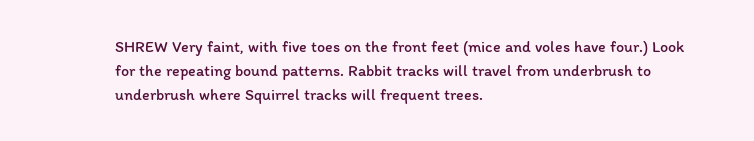SHREW Very faint, with five toes on the front feet (mice and voles have four.) Look for the repeating bound patterns. Rabbit tracks will travel from underbrush to underbrush where Squirrel tracks will frequent trees.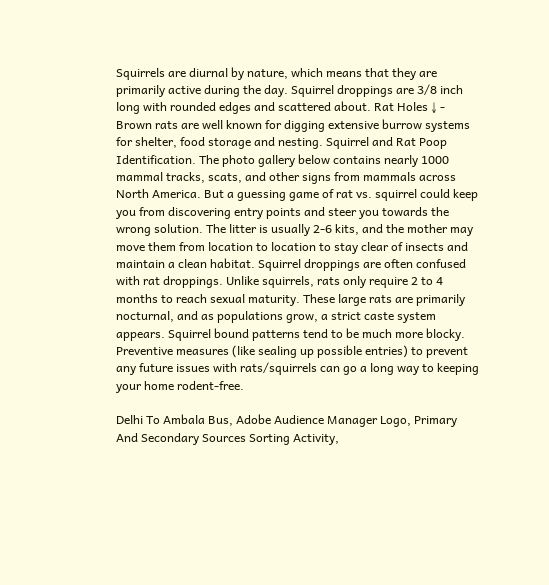Squirrels are diurnal by nature, which means that they are primarily active during the day. Squirrel droppings are 3/8 inch long with rounded edges and scattered about. Rat Holes ↓ - Brown rats are well known for digging extensive burrow systems for shelter, food storage and nesting. Squirrel and Rat Poop Identification. The photo gallery below contains nearly 1000 mammal tracks, scats, and other signs from mammals across North America. But a guessing game of rat vs. squirrel could keep you from discovering entry points and steer you towards the wrong solution. The litter is usually 2-6 kits, and the mother may move them from location to location to stay clear of insects and maintain a clean habitat. Squirrel droppings are often confused with rat droppings. Unlike squirrels, rats only require 2 to 4 months to reach sexual maturity. These large rats are primarily nocturnal, and as populations grow, a strict caste system appears. Squirrel bound patterns tend to be much more blocky. Preventive measures (like sealing up possible entries) to prevent any future issues with rats/squirrels can go a long way to keeping your home rodent-free.

Delhi To Ambala Bus, Adobe Audience Manager Logo, Primary And Secondary Sources Sorting Activity,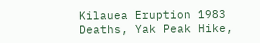Kilauea Eruption 1983 Deaths, Yak Peak Hike,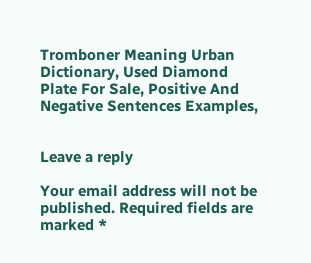Tromboner Meaning Urban Dictionary, Used Diamond Plate For Sale, Positive And Negative Sentences Examples,


Leave a reply

Your email address will not be published. Required fields are marked *